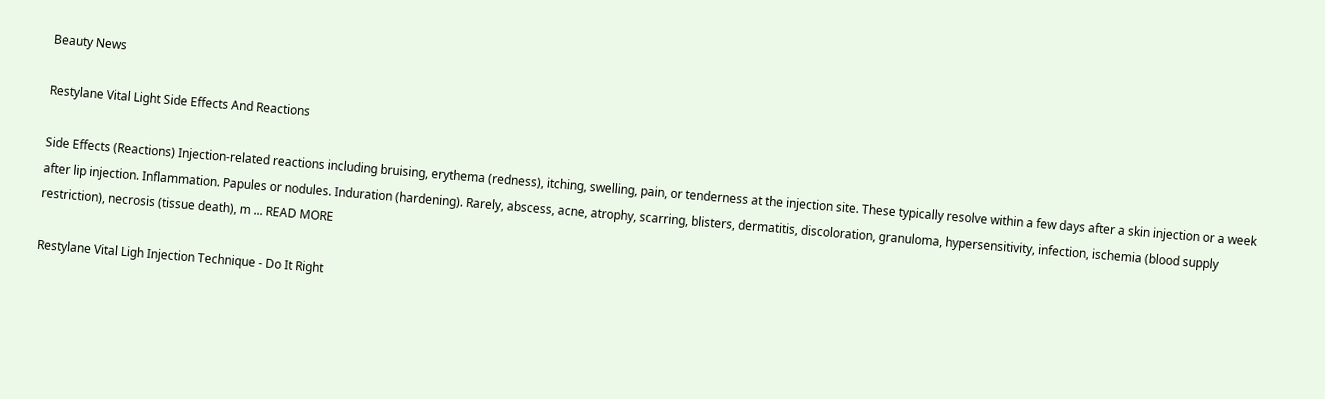Beauty News

Restylane Vital Light Side Effects And Reactions

Side Effects (Reactions) Injection-related reactions including bruising, erythema (redness), itching, swelling, pain, or tenderness at the injection site. These typically resolve within a few days after a skin injection or a week after lip injection. Inflammation. Papules or nodules. Induration (hardening). Rarely, abscess, acne, atrophy, scarring, blisters, dermatitis, discoloration, granuloma, hypersensitivity, infection, ischemia (blood supply restriction), necrosis (tissue death), m ... READ MORE

Restylane Vital Ligh Injection Technique - Do It Right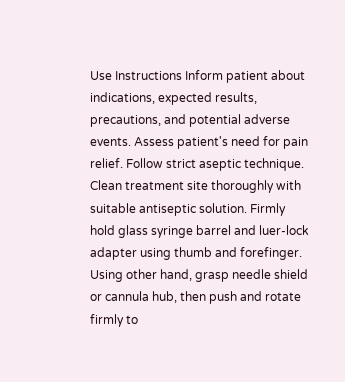Use Instructions Inform patient about indications, expected results, precautions, and potential adverse events. Assess patient's need for pain relief. Follow strict aseptic technique. Clean treatment site thoroughly with suitable antiseptic solution. Firmly hold glass syringe barrel and luer-lock adapter using thumb and forefinger. Using other hand, grasp needle shield or cannula hub, then push and rotate firmly to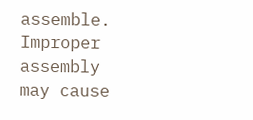assemble. Improper assembly may cause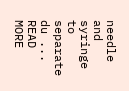needle and syringe to separate du ... READ MORE